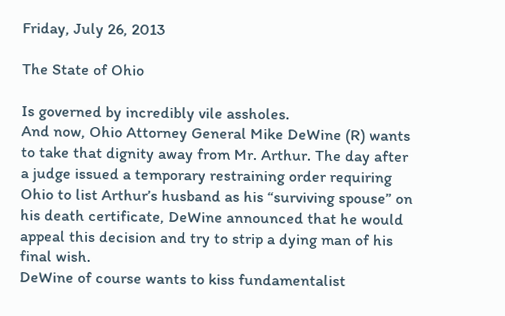Friday, July 26, 2013

The State of Ohio

Is governed by incredibly vile assholes.
And now, Ohio Attorney General Mike DeWine (R) wants to take that dignity away from Mr. Arthur. The day after a judge issued a temporary restraining order requiring Ohio to list Arthur’s husband as his “surviving spouse” on his death certificate, DeWine announced that he would appeal this decision and try to strip a dying man of his final wish.
DeWine of course wants to kiss fundamentalist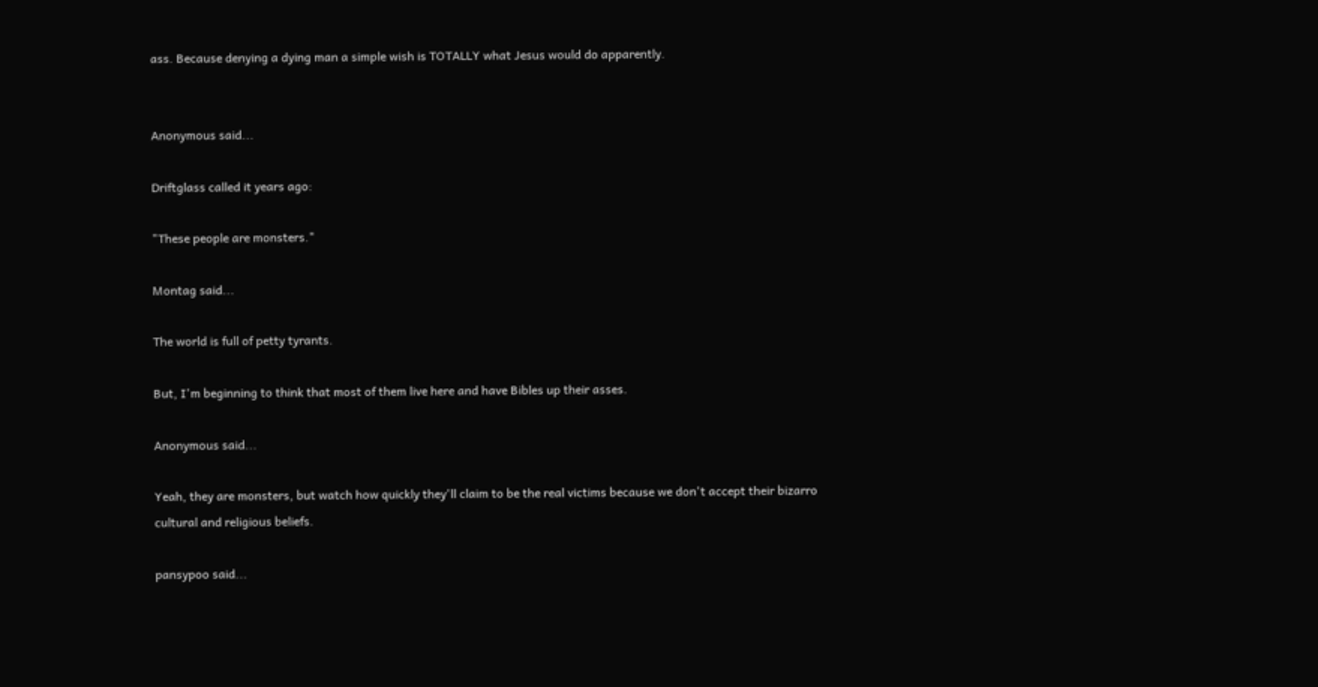ass. Because denying a dying man a simple wish is TOTALLY what Jesus would do apparently.


Anonymous said...

Driftglass called it years ago:

"These people are monsters."

Montag said...

The world is full of petty tyrants.

But, I'm beginning to think that most of them live here and have Bibles up their asses.

Anonymous said...

Yeah, they are monsters, but watch how quickly they'll claim to be the real victims because we don't accept their bizarro cultural and religious beliefs.

pansypoo said...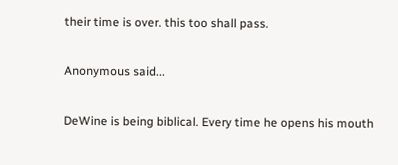their time is over. this too shall pass.

Anonymous said...

DeWine is being biblical. Every time he opens his mouth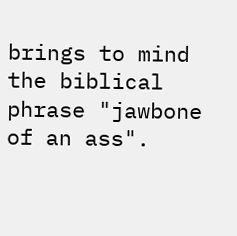brings to mind the biblical phrase "jawbone of an ass".